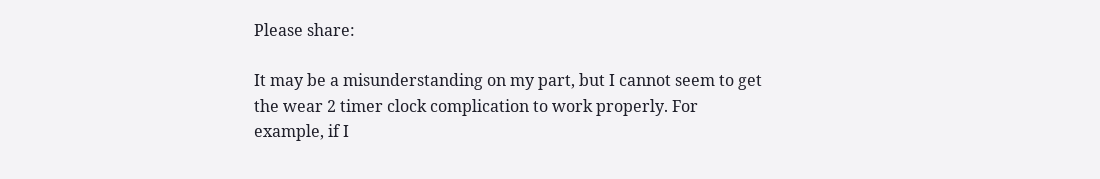Please share:

It may be a misunderstanding on my part, but I cannot seem to get the wear 2 timer clock complication to work properly. For example, if I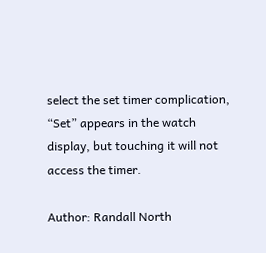select the set timer complication, “Set” appears in the watch display, but touching it will not access the timer.

Author: Randall North